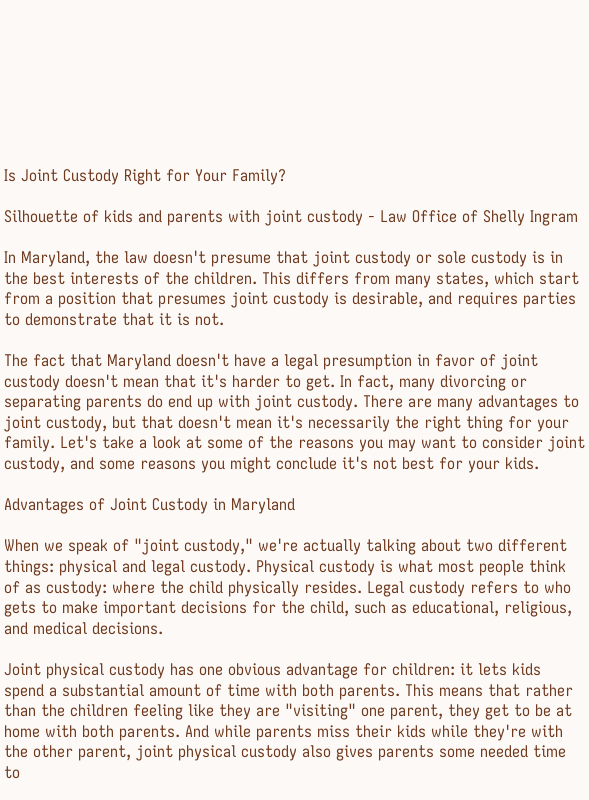Is Joint Custody Right for Your Family?

Silhouette of kids and parents with joint custody - Law Office of Shelly Ingram

In Maryland, the law doesn't presume that joint custody or sole custody is in the best interests of the children. This differs from many states, which start from a position that presumes joint custody is desirable, and requires parties to demonstrate that it is not.

The fact that Maryland doesn't have a legal presumption in favor of joint custody doesn't mean that it's harder to get. In fact, many divorcing or separating parents do end up with joint custody. There are many advantages to joint custody, but that doesn't mean it's necessarily the right thing for your family. Let's take a look at some of the reasons you may want to consider joint custody, and some reasons you might conclude it's not best for your kids.

Advantages of Joint Custody in Maryland

When we speak of "joint custody," we're actually talking about two different things: physical and legal custody. Physical custody is what most people think of as custody: where the child physically resides. Legal custody refers to who gets to make important decisions for the child, such as educational, religious, and medical decisions.

Joint physical custody has one obvious advantage for children: it lets kids spend a substantial amount of time with both parents. This means that rather than the children feeling like they are "visiting" one parent, they get to be at home with both parents. And while parents miss their kids while they're with the other parent, joint physical custody also gives parents some needed time to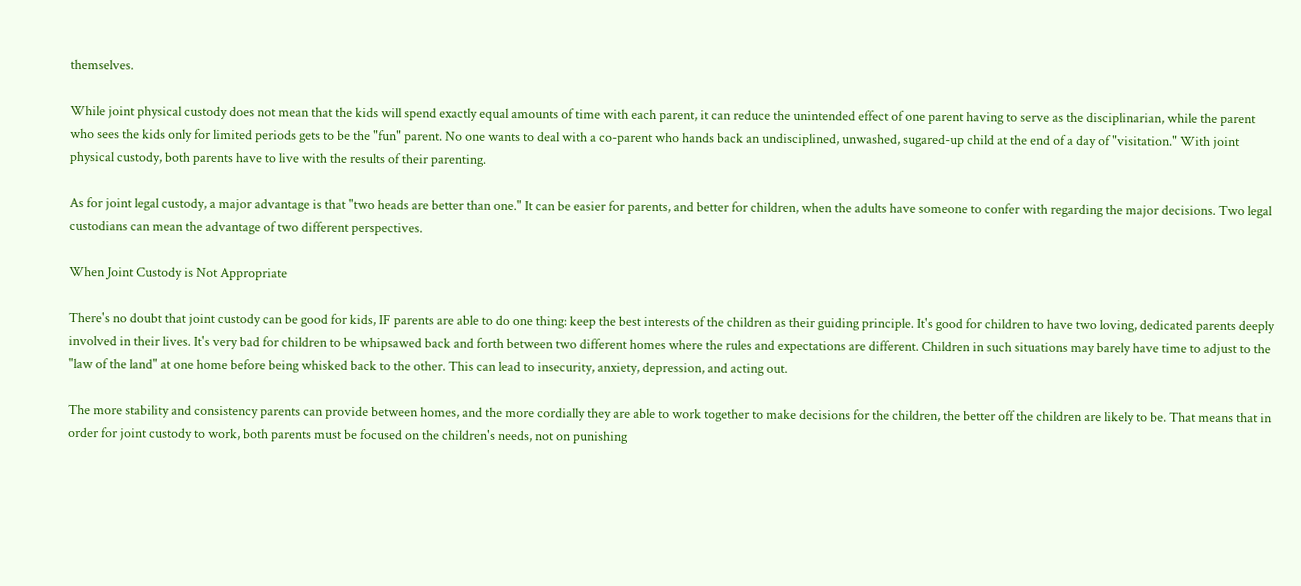themselves.

While joint physical custody does not mean that the kids will spend exactly equal amounts of time with each parent, it can reduce the unintended effect of one parent having to serve as the disciplinarian, while the parent who sees the kids only for limited periods gets to be the "fun" parent. No one wants to deal with a co-parent who hands back an undisciplined, unwashed, sugared-up child at the end of a day of "visitation." With joint physical custody, both parents have to live with the results of their parenting.

As for joint legal custody, a major advantage is that "two heads are better than one." It can be easier for parents, and better for children, when the adults have someone to confer with regarding the major decisions. Two legal custodians can mean the advantage of two different perspectives.

When Joint Custody is Not Appropriate

There's no doubt that joint custody can be good for kids, IF parents are able to do one thing: keep the best interests of the children as their guiding principle. It's good for children to have two loving, dedicated parents deeply involved in their lives. It's very bad for children to be whipsawed back and forth between two different homes where the rules and expectations are different. Children in such situations may barely have time to adjust to the "law of the land" at one home before being whisked back to the other. This can lead to insecurity, anxiety, depression, and acting out.

The more stability and consistency parents can provide between homes, and the more cordially they are able to work together to make decisions for the children, the better off the children are likely to be. That means that in order for joint custody to work, both parents must be focused on the children's needs, not on punishing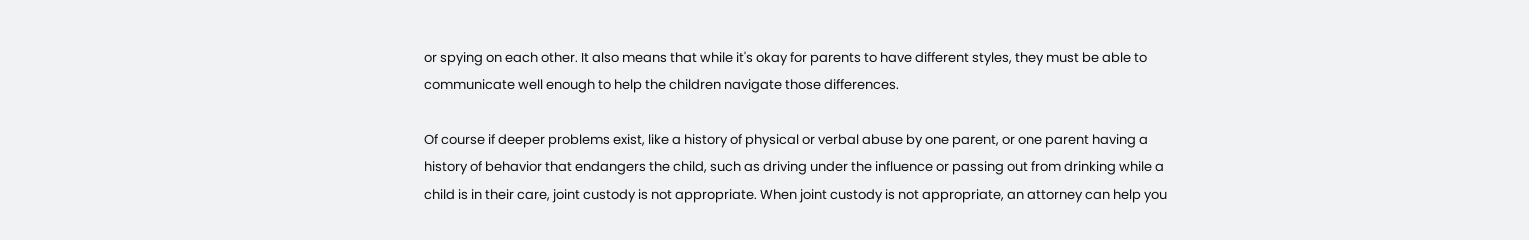or spying on each other. It also means that while it's okay for parents to have different styles, they must be able to communicate well enough to help the children navigate those differences.

Of course if deeper problems exist, like a history of physical or verbal abuse by one parent, or one parent having a history of behavior that endangers the child, such as driving under the influence or passing out from drinking while a child is in their care, joint custody is not appropriate. When joint custody is not appropriate, an attorney can help you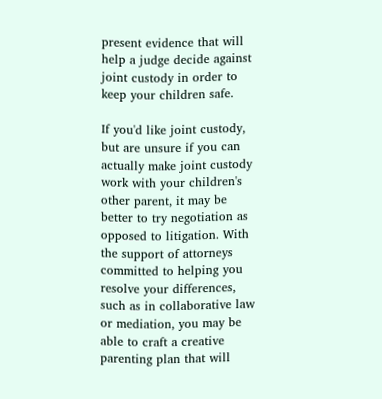present evidence that will help a judge decide against joint custody in order to keep your children safe.

If you'd like joint custody, but are unsure if you can actually make joint custody work with your children's other parent, it may be better to try negotiation as opposed to litigation. With the support of attorneys committed to helping you resolve your differences, such as in collaborative law or mediation, you may be able to craft a creative parenting plan that will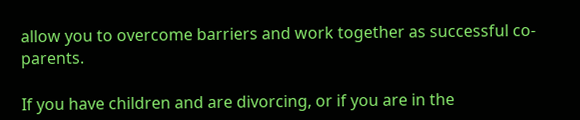allow you to overcome barriers and work together as successful co-parents.

If you have children and are divorcing, or if you are in the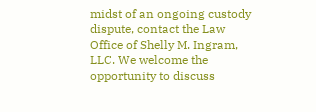midst of an ongoing custody dispute, contact the Law Office of Shelly M. Ingram, LLC. We welcome the opportunity to discuss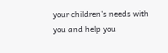your children's needs with you and help you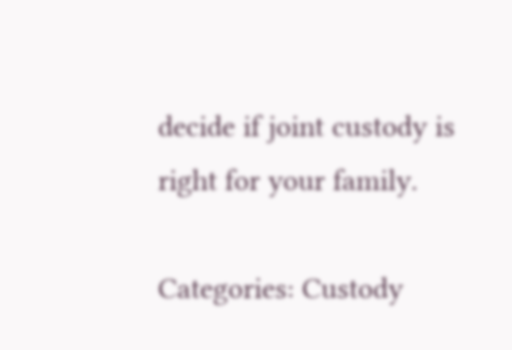decide if joint custody is right for your family.

Categories: Custody